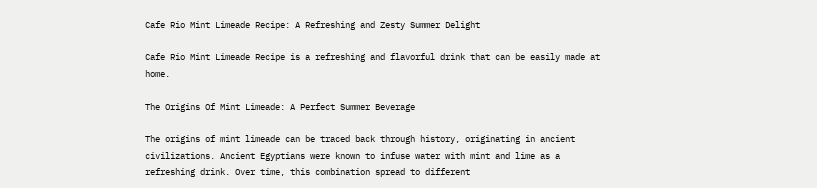Cafe Rio Mint Limeade Recipe: A Refreshing and Zesty Summer Delight

Cafe Rio Mint Limeade Recipe is a refreshing and flavorful drink that can be easily made at home.

The Origins Of Mint Limeade: A Perfect Summer Beverage

The origins of mint limeade can be traced back through history, originating in ancient civilizations. Ancient Egyptians were known to infuse water with mint and lime as a refreshing drink. Over time, this combination spread to different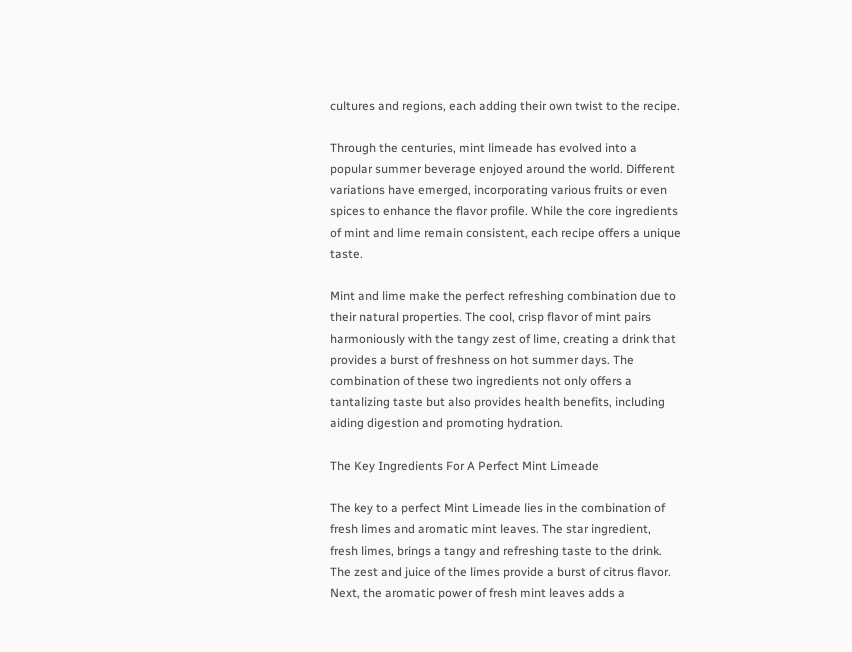cultures and regions, each adding their own twist to the recipe.

Through the centuries, mint limeade has evolved into a popular summer beverage enjoyed around the world. Different variations have emerged, incorporating various fruits or even spices to enhance the flavor profile. While the core ingredients of mint and lime remain consistent, each recipe offers a unique taste.

Mint and lime make the perfect refreshing combination due to their natural properties. The cool, crisp flavor of mint pairs harmoniously with the tangy zest of lime, creating a drink that provides a burst of freshness on hot summer days. The combination of these two ingredients not only offers a tantalizing taste but also provides health benefits, including aiding digestion and promoting hydration.

The Key Ingredients For A Perfect Mint Limeade

The key to a perfect Mint Limeade lies in the combination of fresh limes and aromatic mint leaves. The star ingredient, fresh limes, brings a tangy and refreshing taste to the drink. The zest and juice of the limes provide a burst of citrus flavor. Next, the aromatic power of fresh mint leaves adds a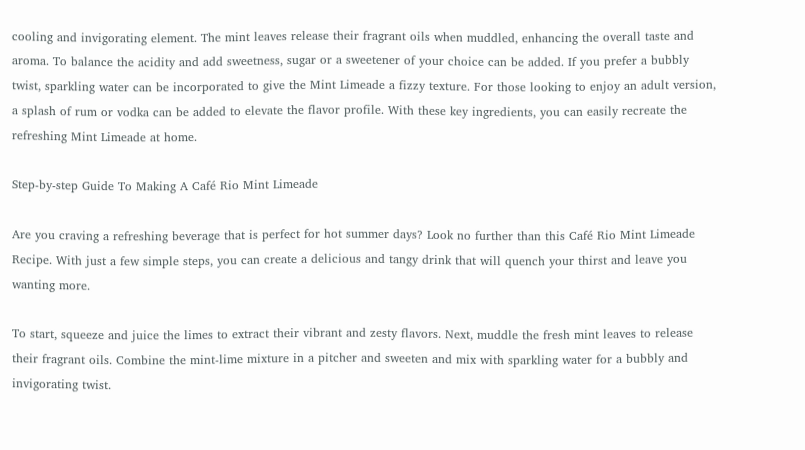cooling and invigorating element. The mint leaves release their fragrant oils when muddled, enhancing the overall taste and aroma. To balance the acidity and add sweetness, sugar or a sweetener of your choice can be added. If you prefer a bubbly twist, sparkling water can be incorporated to give the Mint Limeade a fizzy texture. For those looking to enjoy an adult version, a splash of rum or vodka can be added to elevate the flavor profile. With these key ingredients, you can easily recreate the refreshing Mint Limeade at home.

Step-by-step Guide To Making A Café Rio Mint Limeade

Are you craving a refreshing beverage that is perfect for hot summer days? Look no further than this Café Rio Mint Limeade Recipe. With just a few simple steps, you can create a delicious and tangy drink that will quench your thirst and leave you wanting more.

To start, squeeze and juice the limes to extract their vibrant and zesty flavors. Next, muddle the fresh mint leaves to release their fragrant oils. Combine the mint-lime mixture in a pitcher and sweeten and mix with sparkling water for a bubbly and invigorating twist.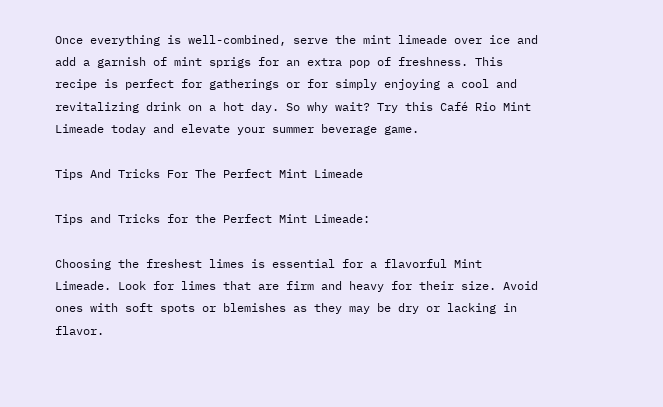Once everything is well-combined, serve the mint limeade over ice and add a garnish of mint sprigs for an extra pop of freshness. This recipe is perfect for gatherings or for simply enjoying a cool and revitalizing drink on a hot day. So why wait? Try this Café Rio Mint Limeade today and elevate your summer beverage game.

Tips And Tricks For The Perfect Mint Limeade

Tips and Tricks for the Perfect Mint Limeade:

Choosing the freshest limes is essential for a flavorful Mint Limeade. Look for limes that are firm and heavy for their size. Avoid ones with soft spots or blemishes as they may be dry or lacking in flavor.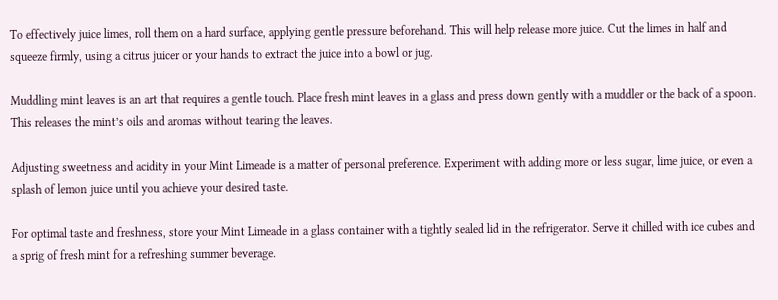To effectively juice limes, roll them on a hard surface, applying gentle pressure beforehand. This will help release more juice. Cut the limes in half and squeeze firmly, using a citrus juicer or your hands to extract the juice into a bowl or jug.

Muddling mint leaves is an art that requires a gentle touch. Place fresh mint leaves in a glass and press down gently with a muddler or the back of a spoon. This releases the mint’s oils and aromas without tearing the leaves.

Adjusting sweetness and acidity in your Mint Limeade is a matter of personal preference. Experiment with adding more or less sugar, lime juice, or even a splash of lemon juice until you achieve your desired taste.

For optimal taste and freshness, store your Mint Limeade in a glass container with a tightly sealed lid in the refrigerator. Serve it chilled with ice cubes and a sprig of fresh mint for a refreshing summer beverage.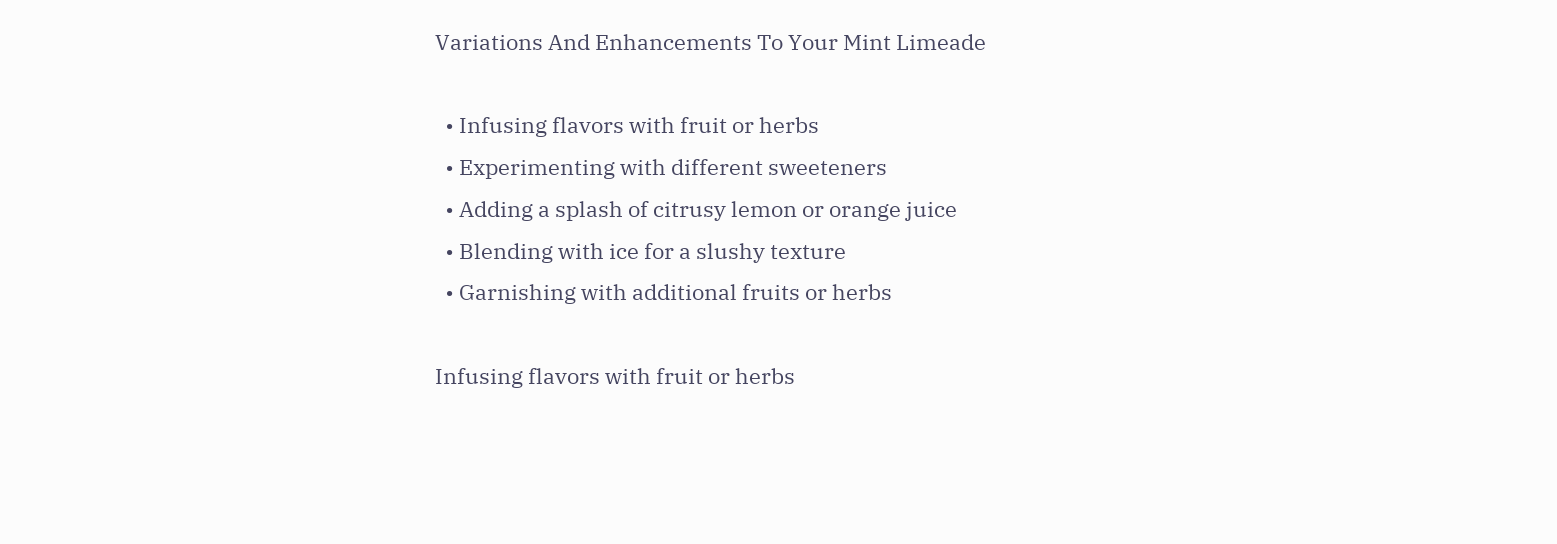Variations And Enhancements To Your Mint Limeade

  • Infusing flavors with fruit or herbs
  • Experimenting with different sweeteners
  • Adding a splash of citrusy lemon or orange juice
  • Blending with ice for a slushy texture
  • Garnishing with additional fruits or herbs

Infusing flavors with fruit or herbs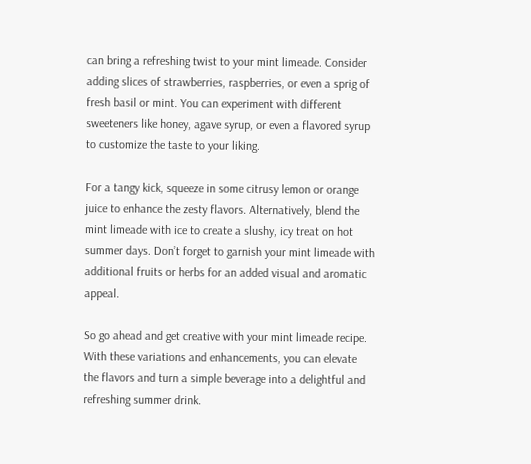can bring a refreshing twist to your mint limeade. Consider adding slices of strawberries, raspberries, or even a sprig of fresh basil or mint. You can experiment with different sweeteners like honey, agave syrup, or even a flavored syrup to customize the taste to your liking.

For a tangy kick, squeeze in some citrusy lemon or orange juice to enhance the zesty flavors. Alternatively, blend the mint limeade with ice to create a slushy, icy treat on hot summer days. Don’t forget to garnish your mint limeade with additional fruits or herbs for an added visual and aromatic appeal.

So go ahead and get creative with your mint limeade recipe. With these variations and enhancements, you can elevate the flavors and turn a simple beverage into a delightful and refreshing summer drink.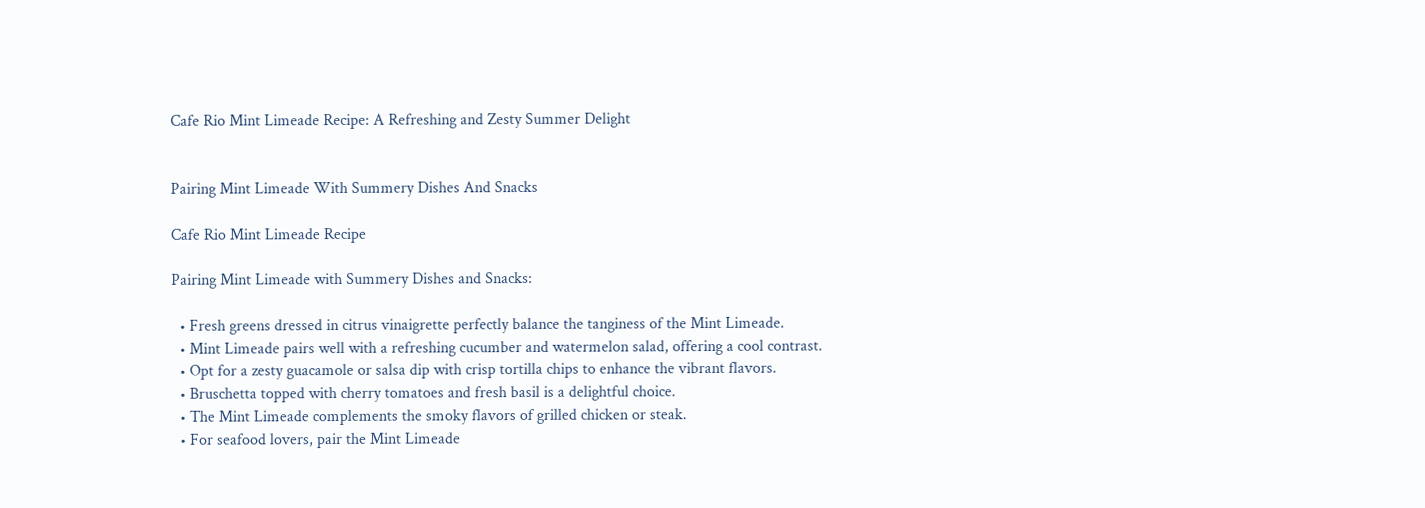Cafe Rio Mint Limeade Recipe: A Refreshing and Zesty Summer Delight


Pairing Mint Limeade With Summery Dishes And Snacks

Cafe Rio Mint Limeade Recipe

Pairing Mint Limeade with Summery Dishes and Snacks:

  • Fresh greens dressed in citrus vinaigrette perfectly balance the tanginess of the Mint Limeade.
  • Mint Limeade pairs well with a refreshing cucumber and watermelon salad, offering a cool contrast.
  • Opt for a zesty guacamole or salsa dip with crisp tortilla chips to enhance the vibrant flavors.
  • Bruschetta topped with cherry tomatoes and fresh basil is a delightful choice.
  • The Mint Limeade complements the smoky flavors of grilled chicken or steak.
  • For seafood lovers, pair the Mint Limeade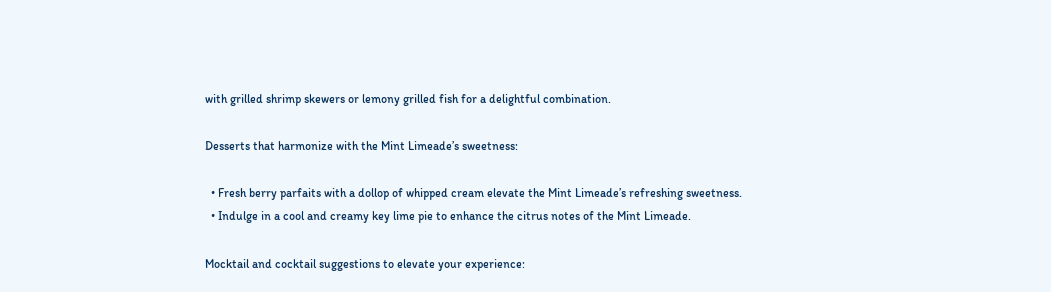with grilled shrimp skewers or lemony grilled fish for a delightful combination.

Desserts that harmonize with the Mint Limeade’s sweetness:

  • Fresh berry parfaits with a dollop of whipped cream elevate the Mint Limeade’s refreshing sweetness.
  • Indulge in a cool and creamy key lime pie to enhance the citrus notes of the Mint Limeade.

Mocktail and cocktail suggestions to elevate your experience: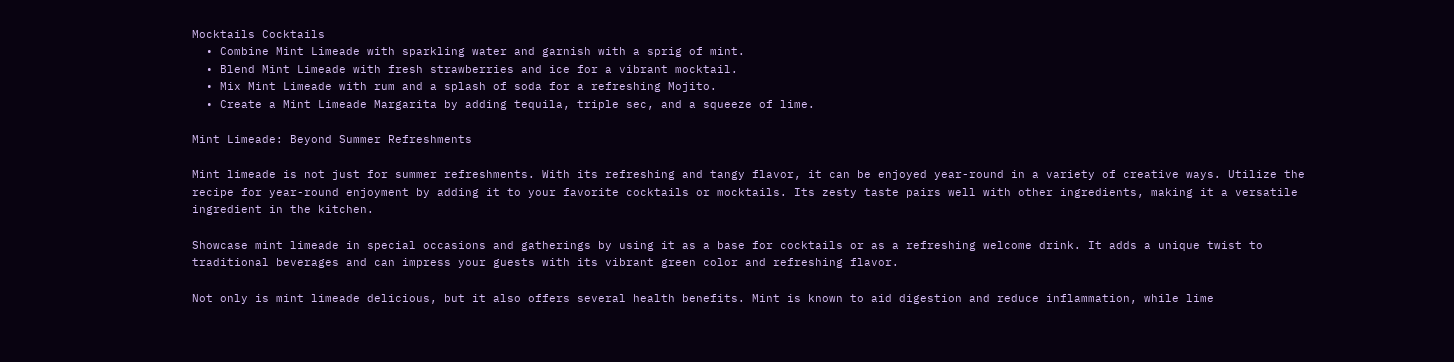Mocktails Cocktails
  • Combine Mint Limeade with sparkling water and garnish with a sprig of mint.
  • Blend Mint Limeade with fresh strawberries and ice for a vibrant mocktail.
  • Mix Mint Limeade with rum and a splash of soda for a refreshing Mojito.
  • Create a Mint Limeade Margarita by adding tequila, triple sec, and a squeeze of lime.

Mint Limeade: Beyond Summer Refreshments

Mint limeade is not just for summer refreshments. With its refreshing and tangy flavor, it can be enjoyed year-round in a variety of creative ways. Utilize the recipe for year-round enjoyment by adding it to your favorite cocktails or mocktails. Its zesty taste pairs well with other ingredients, making it a versatile ingredient in the kitchen.

Showcase mint limeade in special occasions and gatherings by using it as a base for cocktails or as a refreshing welcome drink. It adds a unique twist to traditional beverages and can impress your guests with its vibrant green color and refreshing flavor.

Not only is mint limeade delicious, but it also offers several health benefits. Mint is known to aid digestion and reduce inflammation, while lime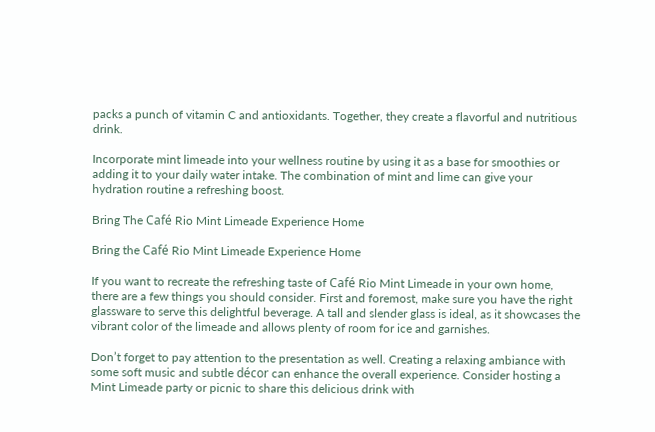packs a punch of vitamin C and antioxidants. Together, they create a flavorful and nutritious drink.

Incorporate mint limeade into your wellness routine by using it as a base for smoothies or adding it to your daily water intake. The combination of mint and lime can give your hydration routine a refreshing boost.

Bring The Café Rio Mint Limeade Experience Home

Bring the Café Rio Mint Limeade Experience Home

If you want to recreate the refreshing taste of Café Rio Mint Limeade in your own home, there are a few things you should consider. First and foremost, make sure you have the right glassware to serve this delightful beverage. A tall and slender glass is ideal, as it showcases the vibrant color of the limeade and allows plenty of room for ice and garnishes.

Don’t forget to pay attention to the presentation as well. Creating a relaxing ambiance with some soft music and subtle décor can enhance the overall experience. Consider hosting a Mint Limeade party or picnic to share this delicious drink with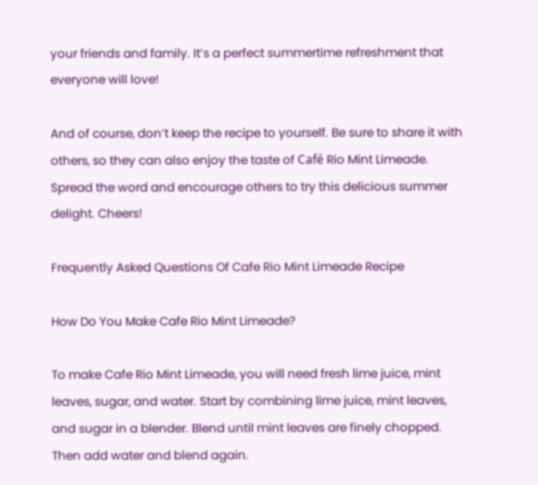your friends and family. It’s a perfect summertime refreshment that everyone will love!

And of course, don’t keep the recipe to yourself. Be sure to share it with others, so they can also enjoy the taste of Café Rio Mint Limeade. Spread the word and encourage others to try this delicious summer delight. Cheers!

Frequently Asked Questions Of Cafe Rio Mint Limeade Recipe

How Do You Make Cafe Rio Mint Limeade?

To make Cafe Rio Mint Limeade, you will need fresh lime juice, mint leaves, sugar, and water. Start by combining lime juice, mint leaves, and sugar in a blender. Blend until mint leaves are finely chopped. Then add water and blend again.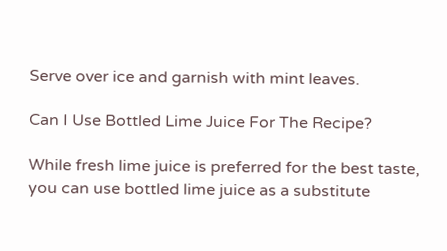Serve over ice and garnish with mint leaves.

Can I Use Bottled Lime Juice For The Recipe?

While fresh lime juice is preferred for the best taste, you can use bottled lime juice as a substitute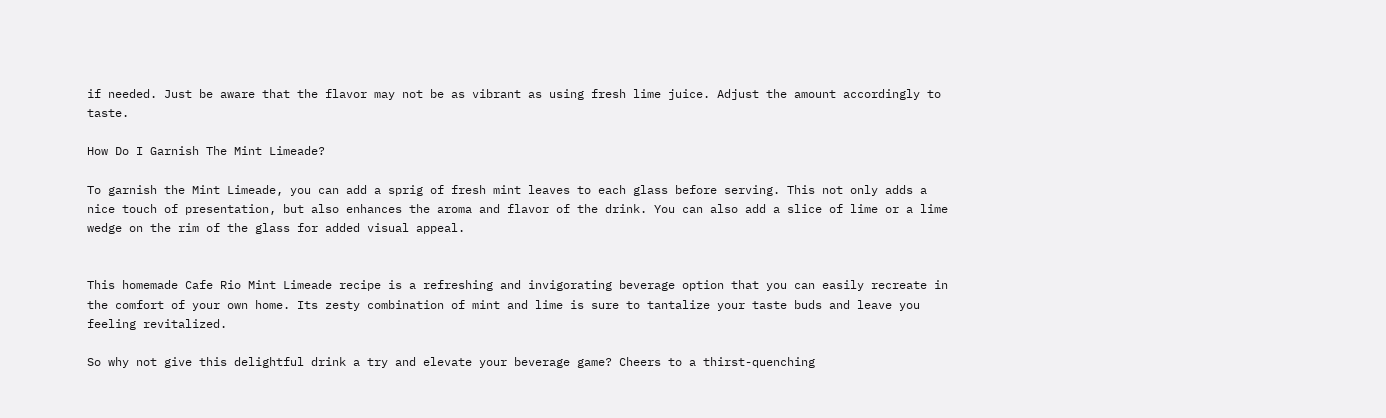if needed. Just be aware that the flavor may not be as vibrant as using fresh lime juice. Adjust the amount accordingly to taste.

How Do I Garnish The Mint Limeade?

To garnish the Mint Limeade, you can add a sprig of fresh mint leaves to each glass before serving. This not only adds a nice touch of presentation, but also enhances the aroma and flavor of the drink. You can also add a slice of lime or a lime wedge on the rim of the glass for added visual appeal.


This homemade Cafe Rio Mint Limeade recipe is a refreshing and invigorating beverage option that you can easily recreate in the comfort of your own home. Its zesty combination of mint and lime is sure to tantalize your taste buds and leave you feeling revitalized.

So why not give this delightful drink a try and elevate your beverage game? Cheers to a thirst-quenching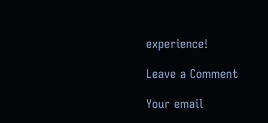experience!

Leave a Comment

Your email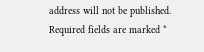address will not be published. Required fields are marked *